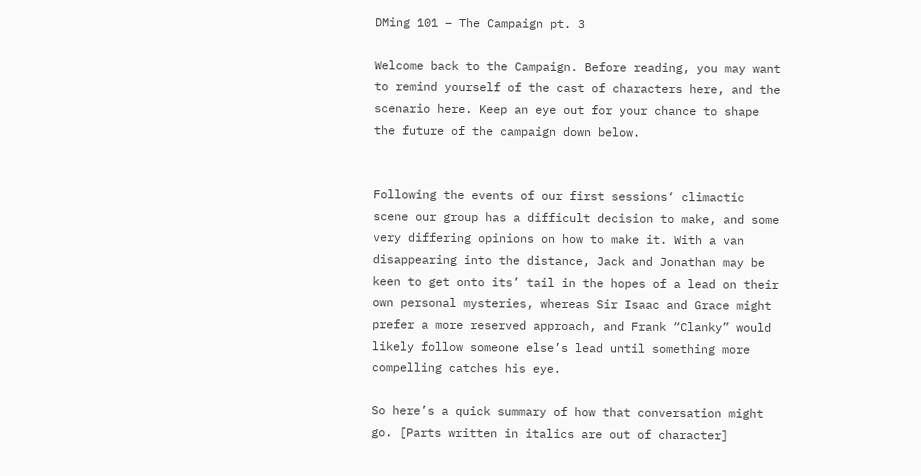DMing 101 – The Campaign pt. 3

Welcome back to the Campaign. Before reading, you may want to remind yourself of the cast of characters here, and the scenario here. Keep an eye out for your chance to shape the future of the campaign down below.


Following the events of our first sessions‘ climactic scene our group has a difficult decision to make, and some very differing opinions on how to make it. With a van disappearing into the distance, Jack and Jonathan may be keen to get onto its’ tail in the hopes of a lead on their own personal mysteries, whereas Sir Isaac and Grace might prefer a more reserved approach, and Frank “Clanky” would likely follow someone else’s lead until something more compelling catches his eye.

So here’s a quick summary of how that conversation might go. [Parts written in italics are out of character]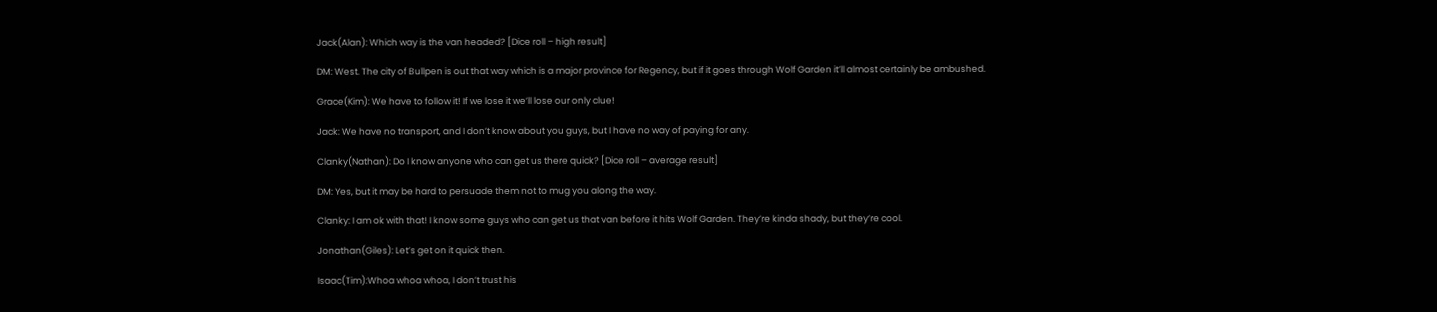Jack(Alan): Which way is the van headed? [Dice roll – high result]

DM: West. The city of Bullpen is out that way which is a major province for Regency, but if it goes through Wolf Garden it’ll almost certainly be ambushed.

Grace(Kim): We have to follow it! If we lose it we’ll lose our only clue!

Jack: We have no transport, and I don’t know about you guys, but I have no way of paying for any.

Clanky(Nathan): Do I know anyone who can get us there quick? [Dice roll – average result]

DM: Yes, but it may be hard to persuade them not to mug you along the way.

Clanky: I am ok with that! I know some guys who can get us that van before it hits Wolf Garden. They’re kinda shady, but they’re cool.

Jonathan(Giles): Let’s get on it quick then.

Isaac(Tim):Whoa whoa whoa, I don’t trust his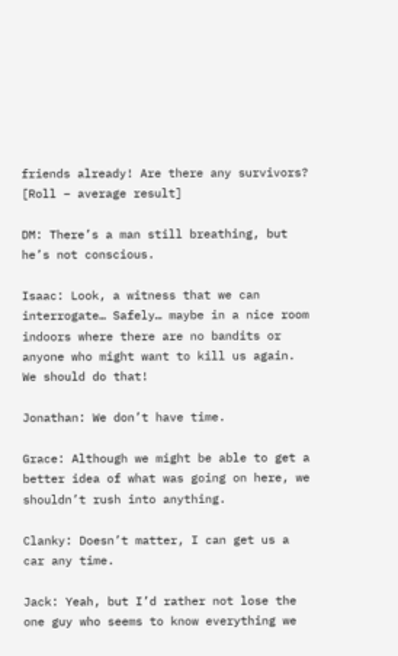friends already! Are there any survivors? [Roll – average result]

DM: There’s a man still breathing, but he’s not conscious.

Isaac: Look, a witness that we can interrogate… Safely… maybe in a nice room indoors where there are no bandits or anyone who might want to kill us again. We should do that!

Jonathan: We don’t have time.

Grace: Although we might be able to get a better idea of what was going on here, we shouldn’t rush into anything.

Clanky: Doesn’t matter, I can get us a car any time.

Jack: Yeah, but I’d rather not lose the one guy who seems to know everything we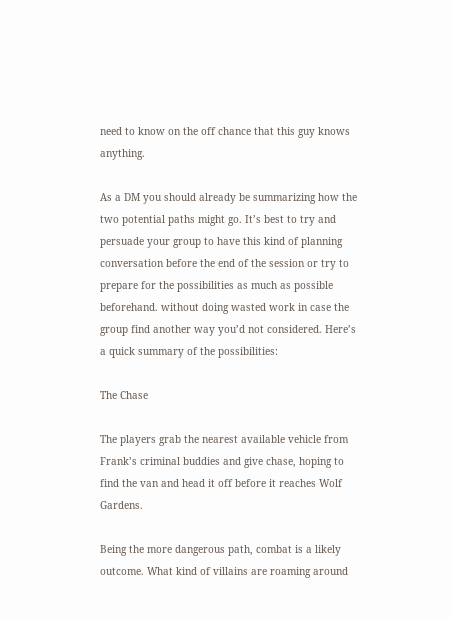need to know on the off chance that this guy knows anything.

As a DM you should already be summarizing how the two potential paths might go. It’s best to try and persuade your group to have this kind of planning conversation before the end of the session or try to prepare for the possibilities as much as possible beforehand. without doing wasted work in case the group find another way you’d not considered. Here’s a quick summary of the possibilities:

The Chase

The players grab the nearest available vehicle from Frank’s criminal buddies and give chase, hoping to find the van and head it off before it reaches Wolf Gardens.

Being the more dangerous path, combat is a likely outcome. What kind of villains are roaming around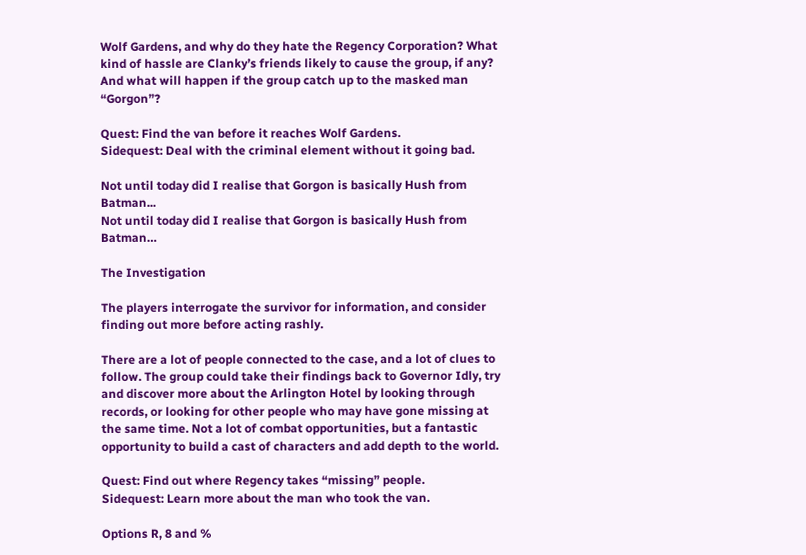Wolf Gardens, and why do they hate the Regency Corporation? What kind of hassle are Clanky’s friends likely to cause the group, if any? And what will happen if the group catch up to the masked man “Gorgon”?

Quest: Find the van before it reaches Wolf Gardens.
Sidequest: Deal with the criminal element without it going bad.

Not until today did I realise that Gorgon is basically Hush from Batman...
Not until today did I realise that Gorgon is basically Hush from Batman…

The Investigation

The players interrogate the survivor for information, and consider finding out more before acting rashly.

There are a lot of people connected to the case, and a lot of clues to follow. The group could take their findings back to Governor Idly, try and discover more about the Arlington Hotel by looking through records, or looking for other people who may have gone missing at the same time. Not a lot of combat opportunities, but a fantastic opportunity to build a cast of characters and add depth to the world.

Quest: Find out where Regency takes “missing” people.
Sidequest: Learn more about the man who took the van.

Options R, 8 and %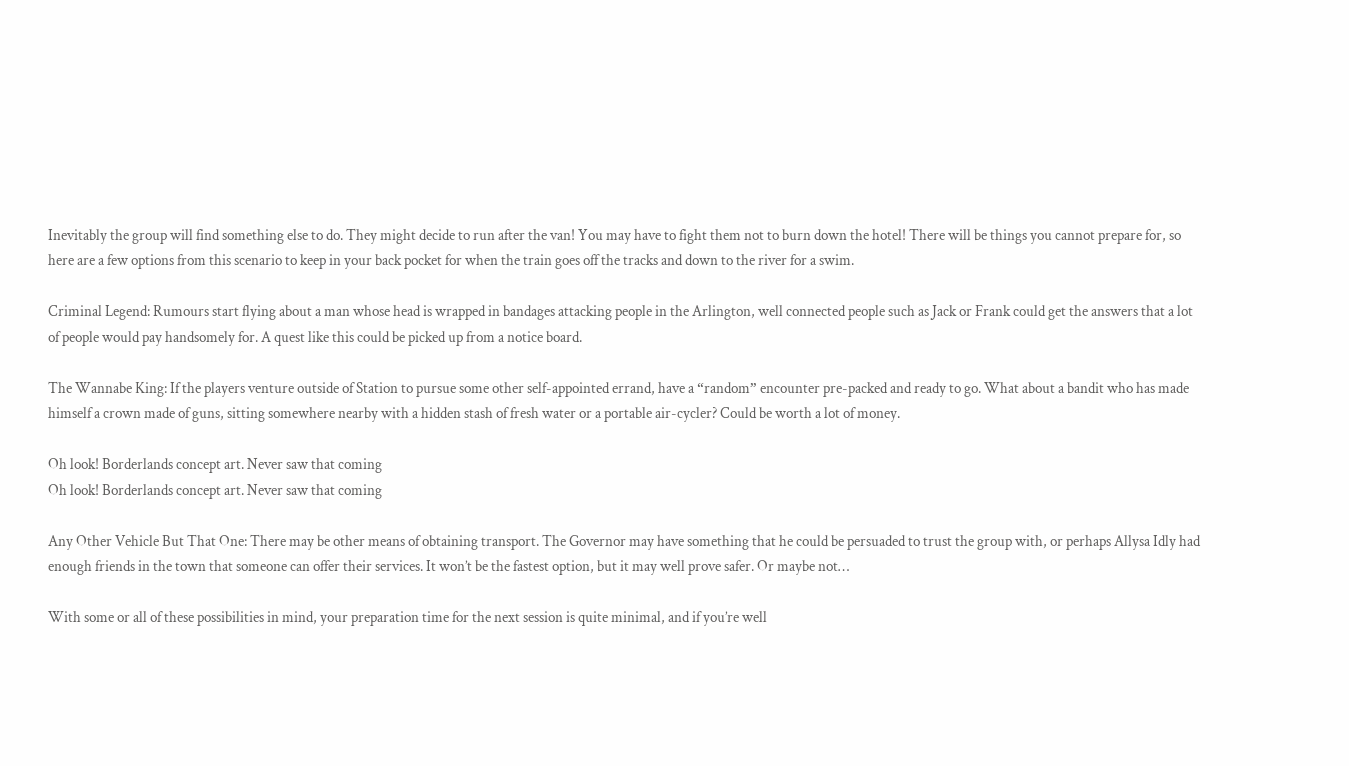Inevitably the group will find something else to do. They might decide to run after the van! You may have to fight them not to burn down the hotel! There will be things you cannot prepare for, so here are a few options from this scenario to keep in your back pocket for when the train goes off the tracks and down to the river for a swim.

Criminal Legend: Rumours start flying about a man whose head is wrapped in bandages attacking people in the Arlington, well connected people such as Jack or Frank could get the answers that a lot of people would pay handsomely for. A quest like this could be picked up from a notice board.

The Wannabe King: If the players venture outside of Station to pursue some other self-appointed errand, have a “random” encounter pre-packed and ready to go. What about a bandit who has made himself a crown made of guns, sitting somewhere nearby with a hidden stash of fresh water or a portable air-cycler? Could be worth a lot of money.

Oh look! Borderlands concept art. Never saw that coming
Oh look! Borderlands concept art. Never saw that coming

Any Other Vehicle But That One: There may be other means of obtaining transport. The Governor may have something that he could be persuaded to trust the group with, or perhaps Allysa Idly had enough friends in the town that someone can offer their services. It won’t be the fastest option, but it may well prove safer. Or maybe not…

With some or all of these possibilities in mind, your preparation time for the next session is quite minimal, and if you’re well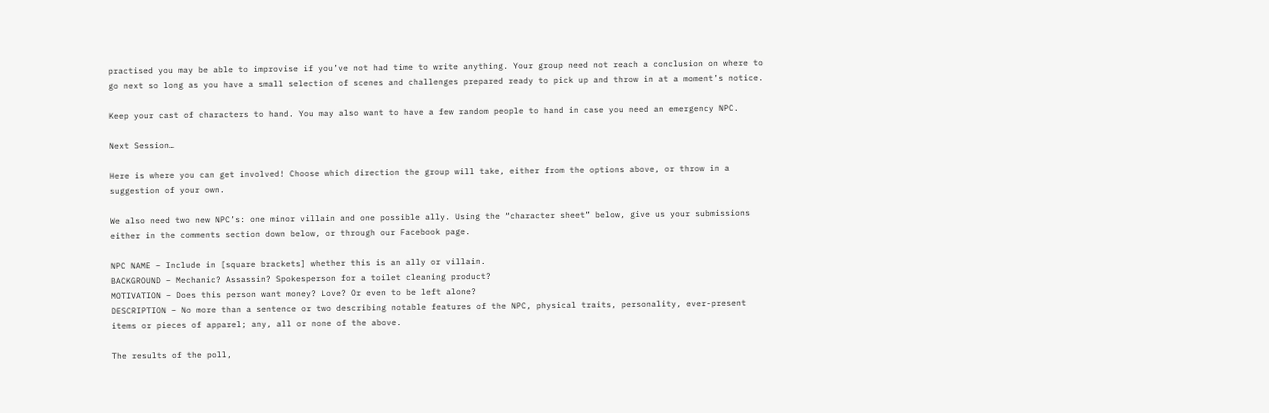practised you may be able to improvise if you’ve not had time to write anything. Your group need not reach a conclusion on where to go next so long as you have a small selection of scenes and challenges prepared ready to pick up and throw in at a moment’s notice.

Keep your cast of characters to hand. You may also want to have a few random people to hand in case you need an emergency NPC.

Next Session…

Here is where you can get involved! Choose which direction the group will take, either from the options above, or throw in a suggestion of your own.

We also need two new NPC’s: one minor villain and one possible ally. Using the “character sheet” below, give us your submissions either in the comments section down below, or through our Facebook page.

NPC NAME – Include in [square brackets] whether this is an ally or villain.
BACKGROUND – Mechanic? Assassin? Spokesperson for a toilet cleaning product?
MOTIVATION – Does this person want money? Love? Or even to be left alone?
DESCRIPTION – No more than a sentence or two describing notable features of the NPC, physical traits, personality, ever-present items or pieces of apparel; any, all or none of the above.

The results of the poll,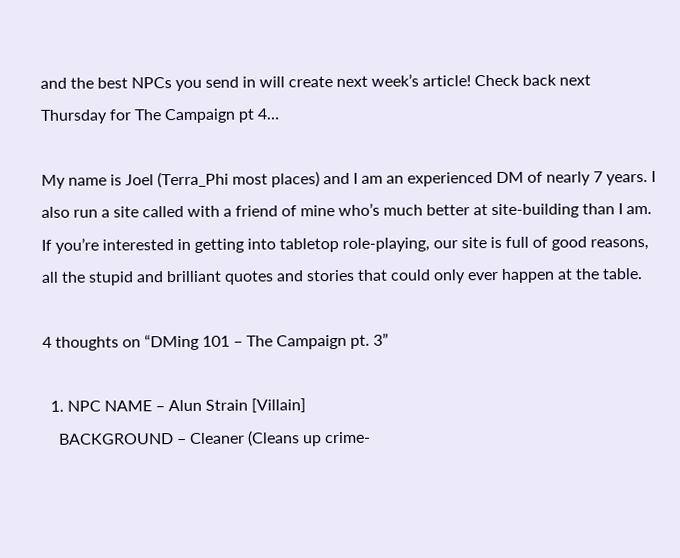and the best NPCs you send in will create next week’s article! Check back next Thursday for The Campaign pt 4…

My name is Joel (Terra_Phi most places) and I am an experienced DM of nearly 7 years. I also run a site called with a friend of mine who’s much better at site-building than I am. If you’re interested in getting into tabletop role-playing, our site is full of good reasons, all the stupid and brilliant quotes and stories that could only ever happen at the table.

4 thoughts on “DMing 101 – The Campaign pt. 3”

  1. NPC NAME – Alun Strain [Villain]
    BACKGROUND – Cleaner (Cleans up crime-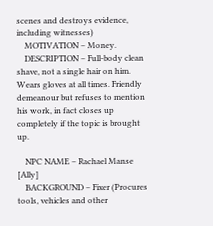scenes and destroys evidence, including witnesses)
    MOTIVATION – Money.
    DESCRIPTION – Full-body clean shave, not a single hair on him. Wears gloves at all times. Friendly demeanour but refuses to mention his work, in fact closes up completely if the topic is brought up.

    NPC NAME – Rachael Manse [Ally]
    BACKGROUND – Fixer (Procures tools, vehicles and other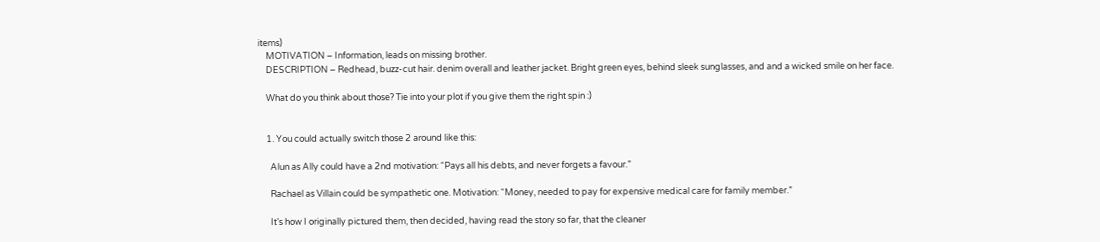items)
    MOTIVATION – Information, leads on missing brother.
    DESCRIPTION – Redhead, buzz-cut hair. denim overall and leather jacket. Bright green eyes, behind sleek sunglasses, and and a wicked smile on her face.

    What do you think about those? Tie into your plot if you give them the right spin :)


    1. You could actually switch those 2 around like this:

      Alun as Ally could have a 2nd motivation: “Pays all his debts, and never forgets a favour.”

      Rachael as Villain could be sympathetic one. Motivation: “Money, needed to pay for expensive medical care for family member.”

      It’s how I originally pictured them, then decided, having read the story so far, that the cleaner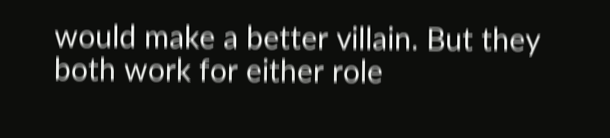would make a better villain. But they both work for either role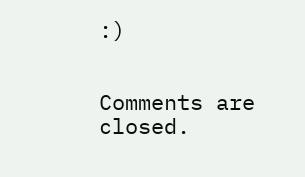:)


Comments are closed.